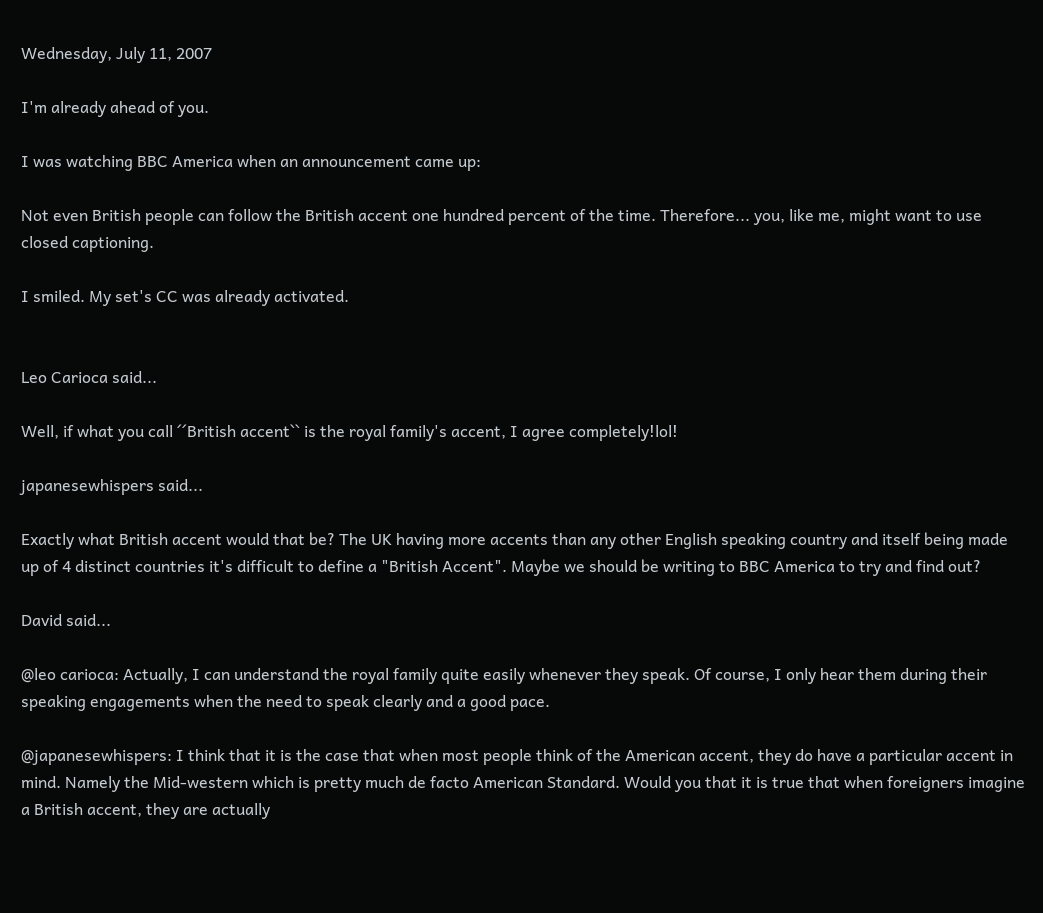Wednesday, July 11, 2007

I'm already ahead of you.

I was watching BBC America when an announcement came up:

Not even British people can follow the British accent one hundred percent of the time. Therefore... you, like me, might want to use closed captioning.

I smiled. My set's CC was already activated.


Leo Carioca said...

Well, if what you call ´´British accent`` is the royal family's accent, I agree completely!lol!

japanesewhispers said...

Exactly what British accent would that be? The UK having more accents than any other English speaking country and itself being made up of 4 distinct countries it's difficult to define a "British Accent". Maybe we should be writing to BBC America to try and find out?

David said...

@leo carioca: Actually, I can understand the royal family quite easily whenever they speak. Of course, I only hear them during their speaking engagements when the need to speak clearly and a good pace.

@japanesewhispers: I think that it is the case that when most people think of the American accent, they do have a particular accent in mind. Namely the Mid-western which is pretty much de facto American Standard. Would you that it is true that when foreigners imagine a British accent, they are actually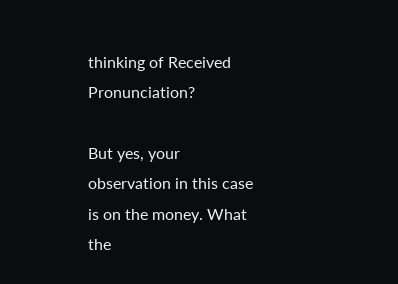thinking of Received Pronunciation?

But yes, your observation in this case is on the money. What the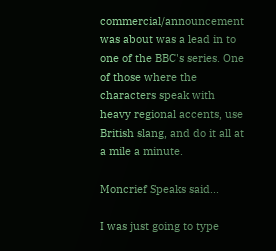commercial/announcement was about was a lead in to one of the BBC's series. One of those where the characters speak with heavy regional accents, use British slang, and do it all at a mile a minute.

Moncrief Speaks said...

I was just going to type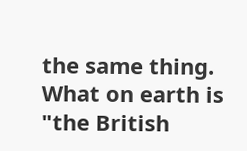the same thing. What on earth is "the British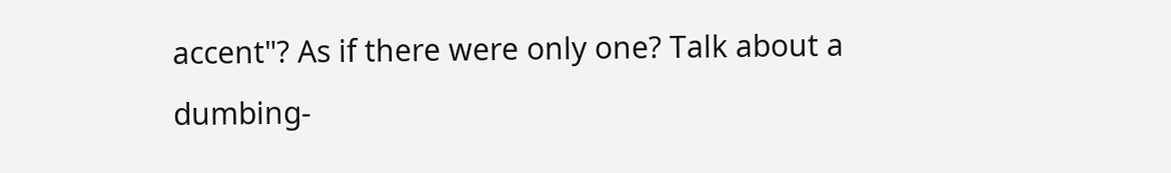accent"? As if there were only one? Talk about a dumbing-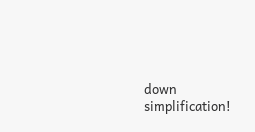down simplification!